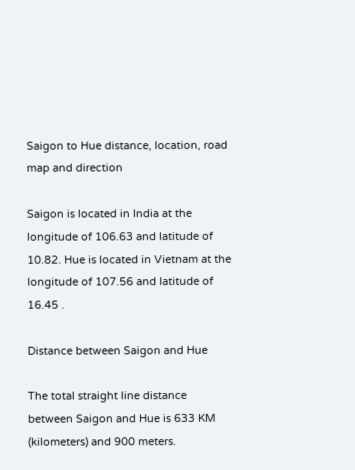Saigon to Hue distance, location, road map and direction

Saigon is located in India at the longitude of 106.63 and latitude of 10.82. Hue is located in Vietnam at the longitude of 107.56 and latitude of 16.45 .

Distance between Saigon and Hue

The total straight line distance between Saigon and Hue is 633 KM (kilometers) and 900 meters.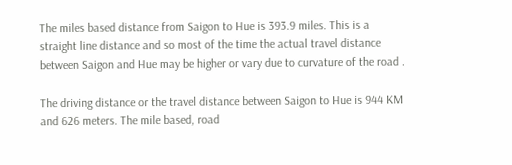The miles based distance from Saigon to Hue is 393.9 miles. This is a straight line distance and so most of the time the actual travel distance between Saigon and Hue may be higher or vary due to curvature of the road .

The driving distance or the travel distance between Saigon to Hue is 944 KM and 626 meters. The mile based, road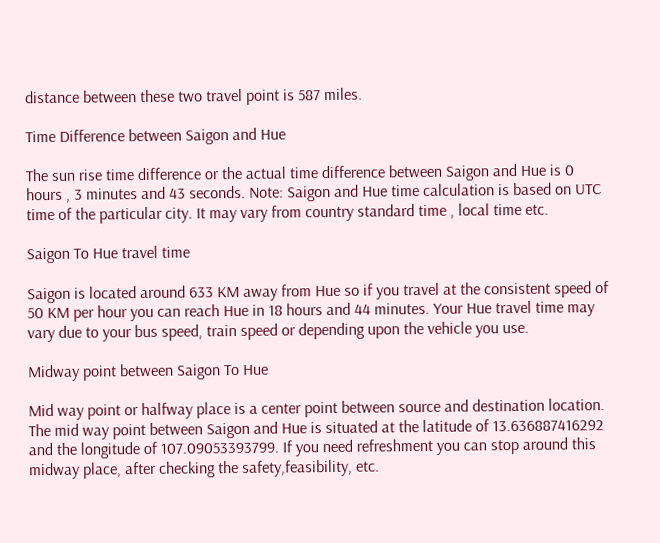distance between these two travel point is 587 miles.

Time Difference between Saigon and Hue

The sun rise time difference or the actual time difference between Saigon and Hue is 0 hours , 3 minutes and 43 seconds. Note: Saigon and Hue time calculation is based on UTC time of the particular city. It may vary from country standard time , local time etc.

Saigon To Hue travel time

Saigon is located around 633 KM away from Hue so if you travel at the consistent speed of 50 KM per hour you can reach Hue in 18 hours and 44 minutes. Your Hue travel time may vary due to your bus speed, train speed or depending upon the vehicle you use.

Midway point between Saigon To Hue

Mid way point or halfway place is a center point between source and destination location. The mid way point between Saigon and Hue is situated at the latitude of 13.636887416292 and the longitude of 107.09053393799. If you need refreshment you can stop around this midway place, after checking the safety,feasibility, etc.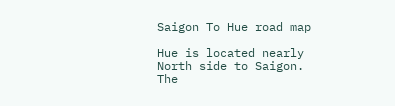Saigon To Hue road map

Hue is located nearly North side to Saigon. The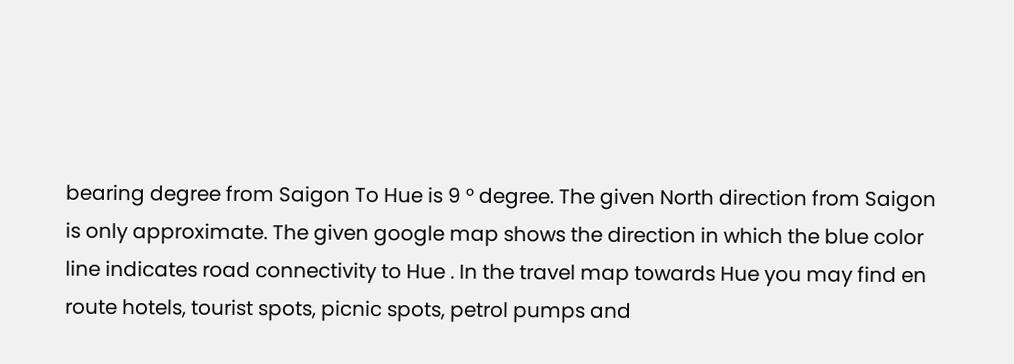bearing degree from Saigon To Hue is 9 ° degree. The given North direction from Saigon is only approximate. The given google map shows the direction in which the blue color line indicates road connectivity to Hue . In the travel map towards Hue you may find en route hotels, tourist spots, picnic spots, petrol pumps and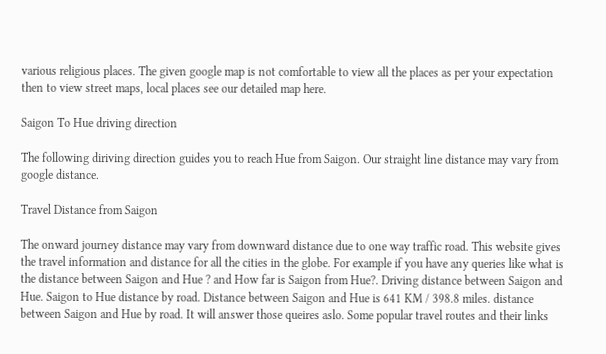various religious places. The given google map is not comfortable to view all the places as per your expectation then to view street maps, local places see our detailed map here.

Saigon To Hue driving direction

The following diriving direction guides you to reach Hue from Saigon. Our straight line distance may vary from google distance.

Travel Distance from Saigon

The onward journey distance may vary from downward distance due to one way traffic road. This website gives the travel information and distance for all the cities in the globe. For example if you have any queries like what is the distance between Saigon and Hue ? and How far is Saigon from Hue?. Driving distance between Saigon and Hue. Saigon to Hue distance by road. Distance between Saigon and Hue is 641 KM / 398.8 miles. distance between Saigon and Hue by road. It will answer those queires aslo. Some popular travel routes and their links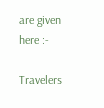are given here :-

Travelers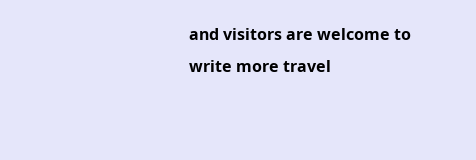and visitors are welcome to write more travel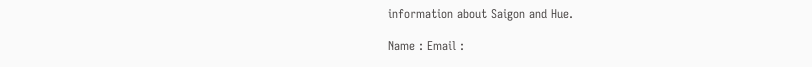information about Saigon and Hue.

Name : Email :